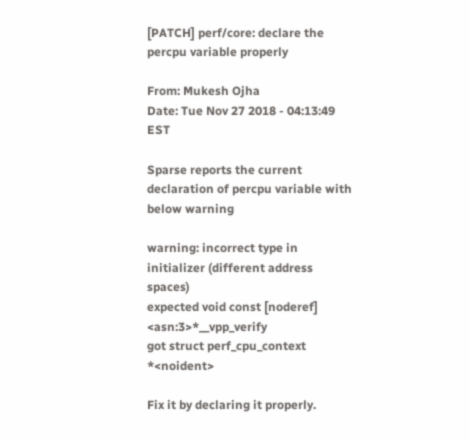[PATCH] perf/core: declare the percpu variable properly

From: Mukesh Ojha
Date: Tue Nov 27 2018 - 04:13:49 EST

Sparse reports the current declaration of percpu variable with
below warning

warning: incorrect type in initializer (different address spaces)
expected void const [noderef] <asn:3>*__vpp_verify
got struct perf_cpu_context *<noident>

Fix it by declaring it properly.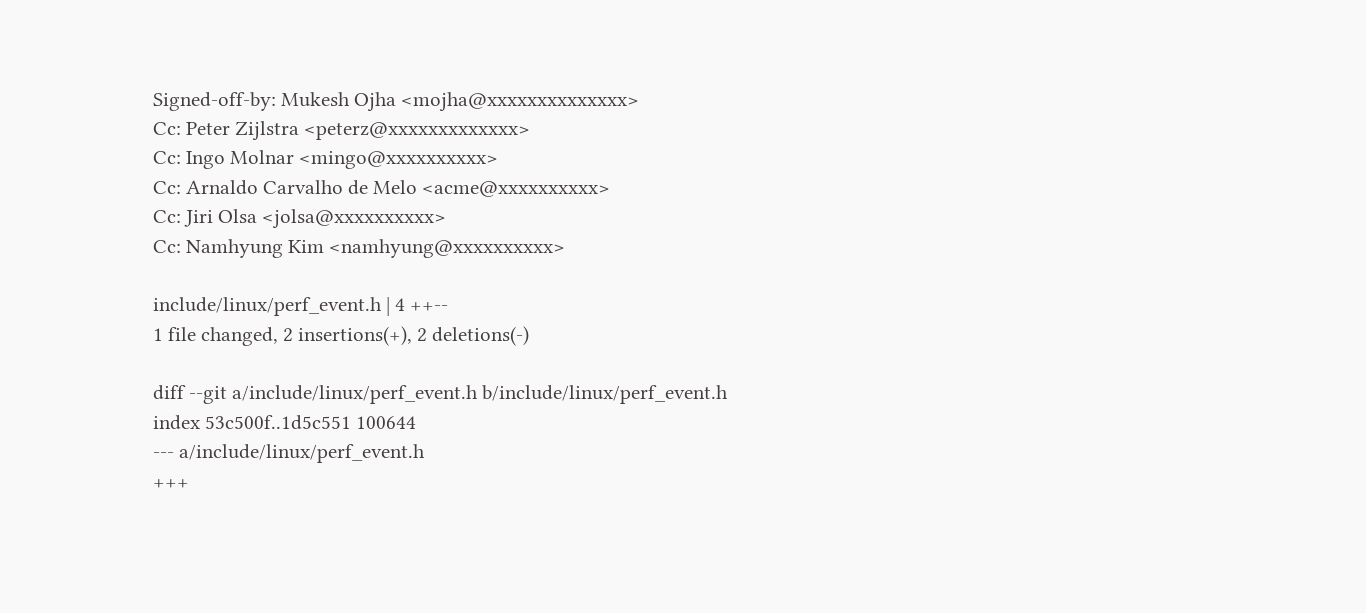Signed-off-by: Mukesh Ojha <mojha@xxxxxxxxxxxxxx>
Cc: Peter Zijlstra <peterz@xxxxxxxxxxxxx>
Cc: Ingo Molnar <mingo@xxxxxxxxxx>
Cc: Arnaldo Carvalho de Melo <acme@xxxxxxxxxx>
Cc: Jiri Olsa <jolsa@xxxxxxxxxx>
Cc: Namhyung Kim <namhyung@xxxxxxxxxx>

include/linux/perf_event.h | 4 ++--
1 file changed, 2 insertions(+), 2 deletions(-)

diff --git a/include/linux/perf_event.h b/include/linux/perf_event.h
index 53c500f..1d5c551 100644
--- a/include/linux/perf_event.h
+++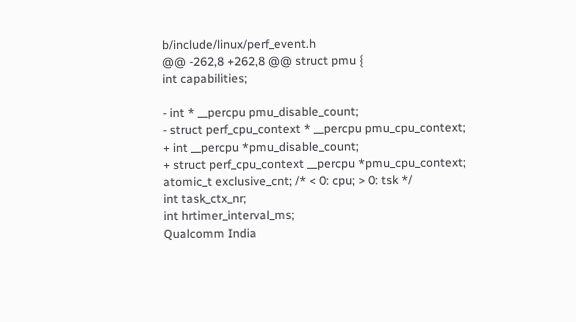b/include/linux/perf_event.h
@@ -262,8 +262,8 @@ struct pmu {
int capabilities;

- int * __percpu pmu_disable_count;
- struct perf_cpu_context * __percpu pmu_cpu_context;
+ int __percpu *pmu_disable_count;
+ struct perf_cpu_context __percpu *pmu_cpu_context;
atomic_t exclusive_cnt; /* < 0: cpu; > 0: tsk */
int task_ctx_nr;
int hrtimer_interval_ms;
Qualcomm India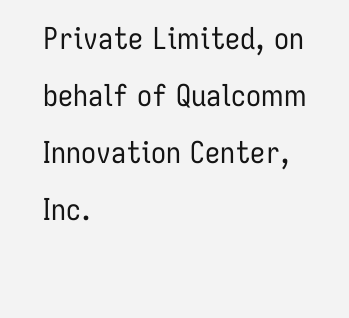Private Limited, on behalf of Qualcomm Innovation Center,
Inc.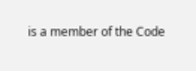is a member of the Code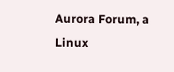Aurora Forum, a Linux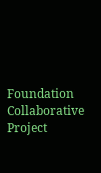Foundation Collaborative Project